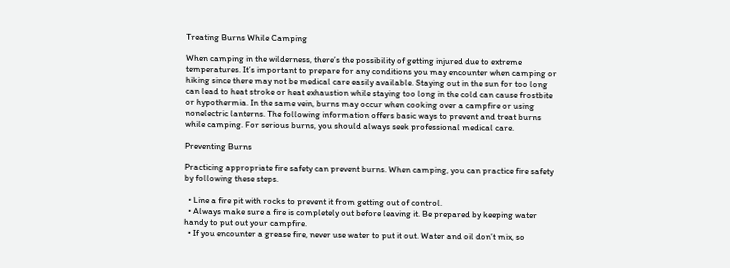Treating Burns While Camping

When camping in the wilderness, there’s the possibility of getting injured due to extreme temperatures. It’s important to prepare for any conditions you may encounter when camping or hiking since there may not be medical care easily available. Staying out in the sun for too long can lead to heat stroke or heat exhaustion while staying too long in the cold can cause frostbite or hypothermia. In the same vein, burns may occur when cooking over a campfire or using nonelectric lanterns. The following information offers basic ways to prevent and treat burns while camping. For serious burns, you should always seek professional medical care.

Preventing Burns

Practicing appropriate fire safety can prevent burns. When camping, you can practice fire safety by following these steps.

  • Line a fire pit with rocks to prevent it from getting out of control.
  • Always make sure a fire is completely out before leaving it. Be prepared by keeping water handy to put out your campfire.
  • If you encounter a grease fire, never use water to put it out. Water and oil don’t mix, so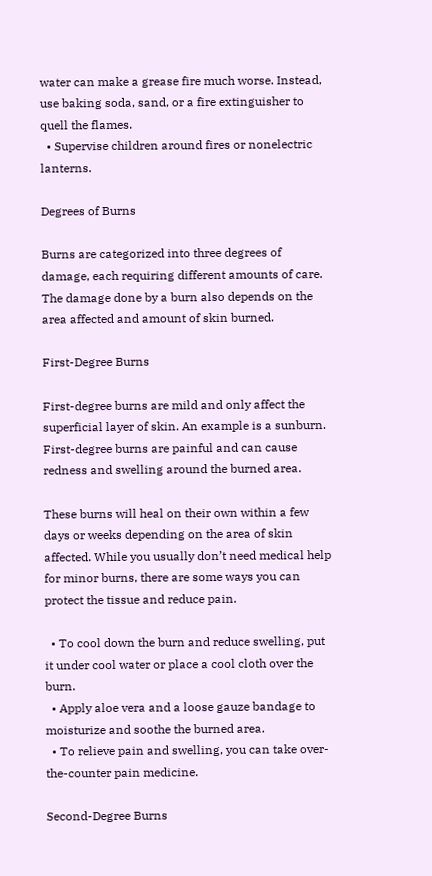water can make a grease fire much worse. Instead, use baking soda, sand, or a fire extinguisher to quell the flames.
  • Supervise children around fires or nonelectric lanterns.

Degrees of Burns

Burns are categorized into three degrees of damage, each requiring different amounts of care. The damage done by a burn also depends on the area affected and amount of skin burned.

First-Degree Burns

First-degree burns are mild and only affect the superficial layer of skin. An example is a sunburn. First-degree burns are painful and can cause redness and swelling around the burned area.

These burns will heal on their own within a few days or weeks depending on the area of skin affected. While you usually don’t need medical help for minor burns, there are some ways you can protect the tissue and reduce pain.

  • To cool down the burn and reduce swelling, put it under cool water or place a cool cloth over the burn.
  • Apply aloe vera and a loose gauze bandage to moisturize and soothe the burned area.
  • To relieve pain and swelling, you can take over-the-counter pain medicine.

Second-Degree Burns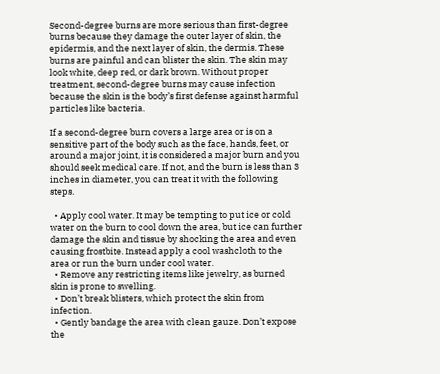Second-degree burns are more serious than first-degree burns because they damage the outer layer of skin, the epidermis, and the next layer of skin, the dermis. These burns are painful and can blister the skin. The skin may look white, deep red, or dark brown. Without proper treatment, second-degree burns may cause infection because the skin is the body’s first defense against harmful particles like bacteria.

If a second-degree burn covers a large area or is on a sensitive part of the body such as the face, hands, feet, or around a major joint, it is considered a major burn and you should seek medical care. If not, and the burn is less than 3 inches in diameter, you can treat it with the following steps.

  • Apply cool water. It may be tempting to put ice or cold water on the burn to cool down the area, but ice can further damage the skin and tissue by shocking the area and even causing frostbite. Instead apply a cool washcloth to the area or run the burn under cool water.
  • Remove any restricting items like jewelry, as burned skin is prone to swelling.
  • Don’t break blisters, which protect the skin from infection.
  • Gently bandage the area with clean gauze. Don’t expose the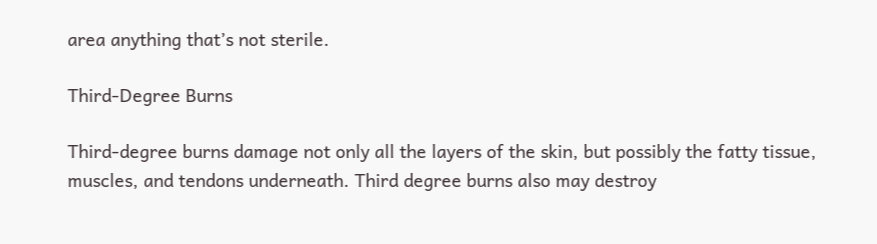area anything that’s not sterile.

Third-Degree Burns

Third-degree burns damage not only all the layers of the skin, but possibly the fatty tissue, muscles, and tendons underneath. Third degree burns also may destroy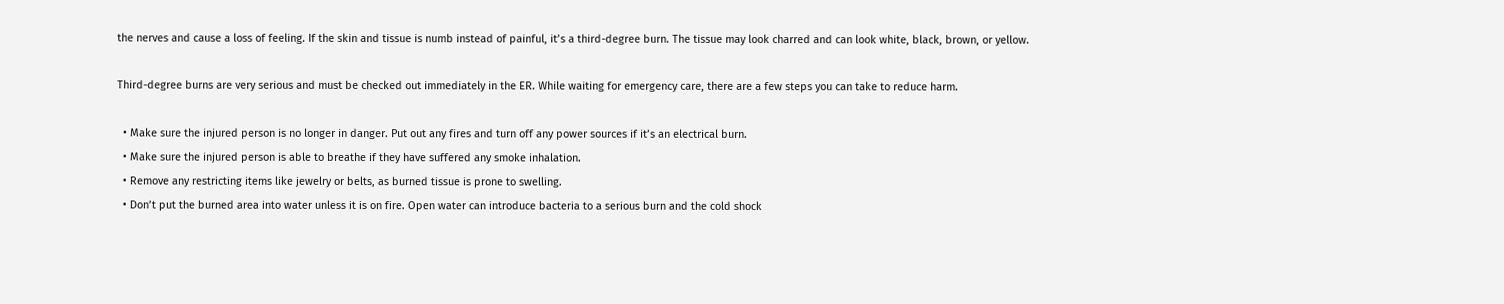the nerves and cause a loss of feeling. If the skin and tissue is numb instead of painful, it’s a third-degree burn. The tissue may look charred and can look white, black, brown, or yellow.

Third-degree burns are very serious and must be checked out immediately in the ER. While waiting for emergency care, there are a few steps you can take to reduce harm.

  • Make sure the injured person is no longer in danger. Put out any fires and turn off any power sources if it’s an electrical burn.
  • Make sure the injured person is able to breathe if they have suffered any smoke inhalation.
  • Remove any restricting items like jewelry or belts, as burned tissue is prone to swelling.
  • Don’t put the burned area into water unless it is on fire. Open water can introduce bacteria to a serious burn and the cold shock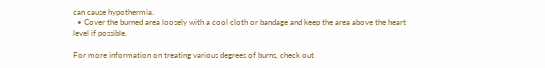can cause hypothermia.
  • Cover the burned area loosely with a cool cloth or bandage and keep the area above the heart level if possible.

For more information on treating various degrees of burns, check out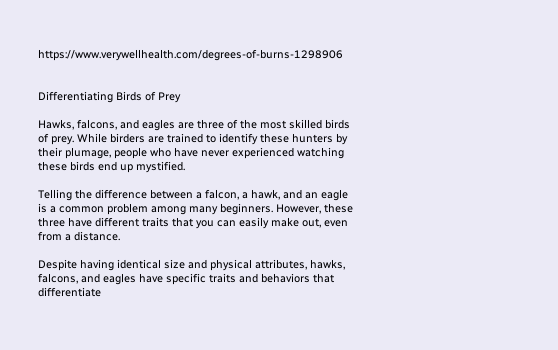https://www.verywellhealth.com/degrees-of-burns-1298906


Differentiating Birds of Prey

Hawks, falcons, and eagles are three of the most skilled birds of prey. While birders are trained to identify these hunters by their plumage, people who have never experienced watching these birds end up mystified.

Telling the difference between a falcon, a hawk, and an eagle is a common problem among many beginners. However, these three have different traits that you can easily make out, even from a distance.

Despite having identical size and physical attributes, hawks, falcons, and eagles have specific traits and behaviors that differentiate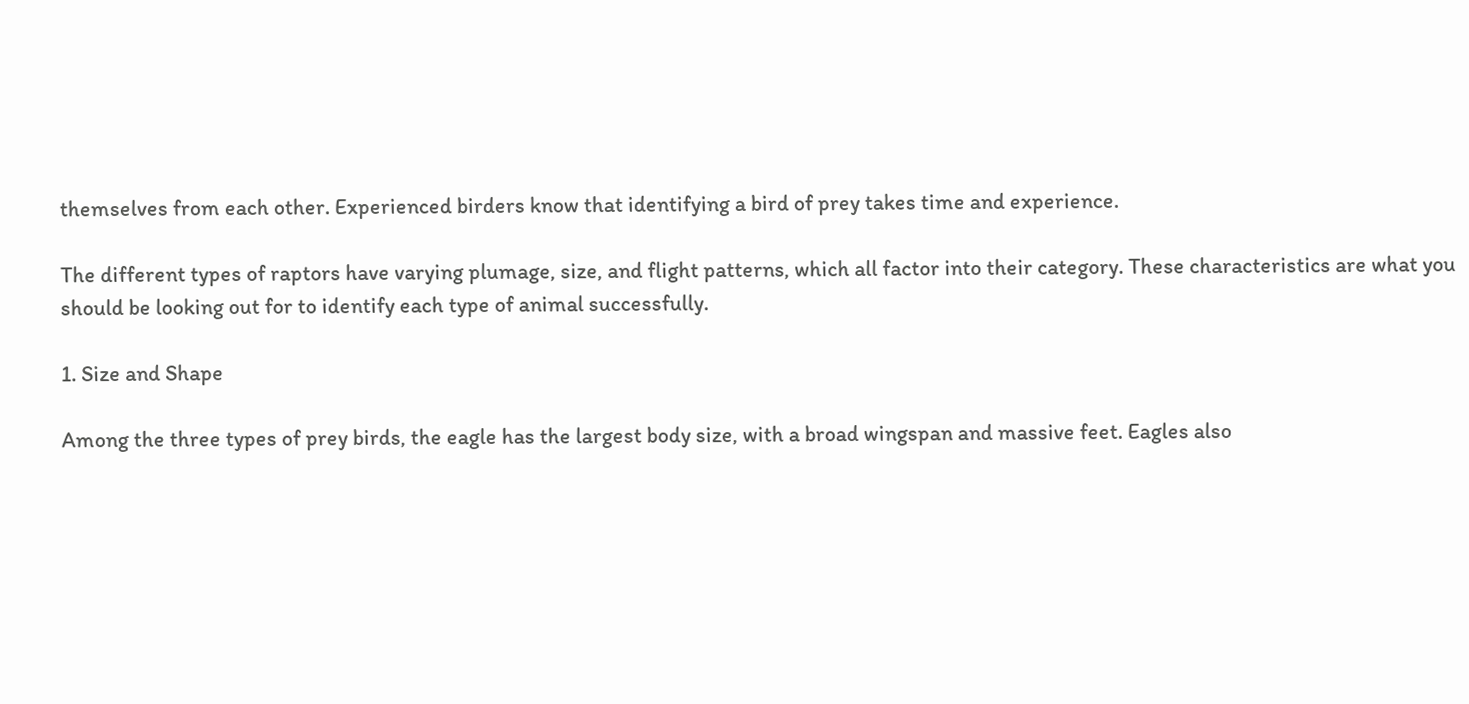themselves from each other. Experienced birders know that identifying a bird of prey takes time and experience.

The different types of raptors have varying plumage, size, and flight patterns, which all factor into their category. These characteristics are what you should be looking out for to identify each type of animal successfully.

1. Size and Shape

Among the three types of prey birds, the eagle has the largest body size, with a broad wingspan and massive feet. Eagles also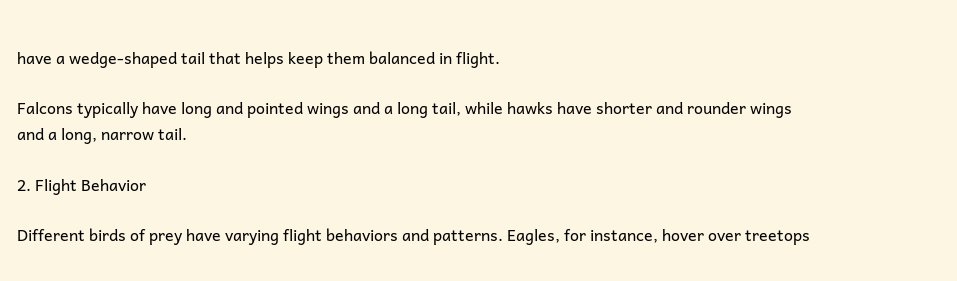have a wedge-shaped tail that helps keep them balanced in flight.

Falcons typically have long and pointed wings and a long tail, while hawks have shorter and rounder wings and a long, narrow tail.

2. Flight Behavior

Different birds of prey have varying flight behaviors and patterns. Eagles, for instance, hover over treetops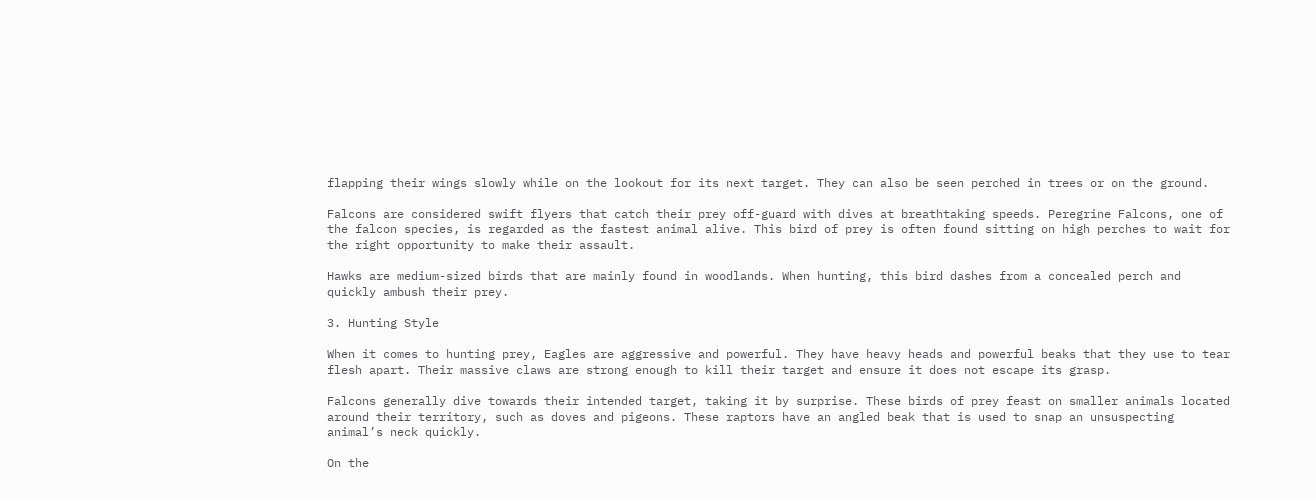flapping their wings slowly while on the lookout for its next target. They can also be seen perched in trees or on the ground.

Falcons are considered swift flyers that catch their prey off-guard with dives at breathtaking speeds. Peregrine Falcons, one of the falcon species, is regarded as the fastest animal alive. This bird of prey is often found sitting on high perches to wait for the right opportunity to make their assault.

Hawks are medium-sized birds that are mainly found in woodlands. When hunting, this bird dashes from a concealed perch and quickly ambush their prey.

3. Hunting Style

When it comes to hunting prey, Eagles are aggressive and powerful. They have heavy heads and powerful beaks that they use to tear flesh apart. Their massive claws are strong enough to kill their target and ensure it does not escape its grasp.

Falcons generally dive towards their intended target, taking it by surprise. These birds of prey feast on smaller animals located around their territory, such as doves and pigeons. These raptors have an angled beak that is used to snap an unsuspecting animal’s neck quickly.

On the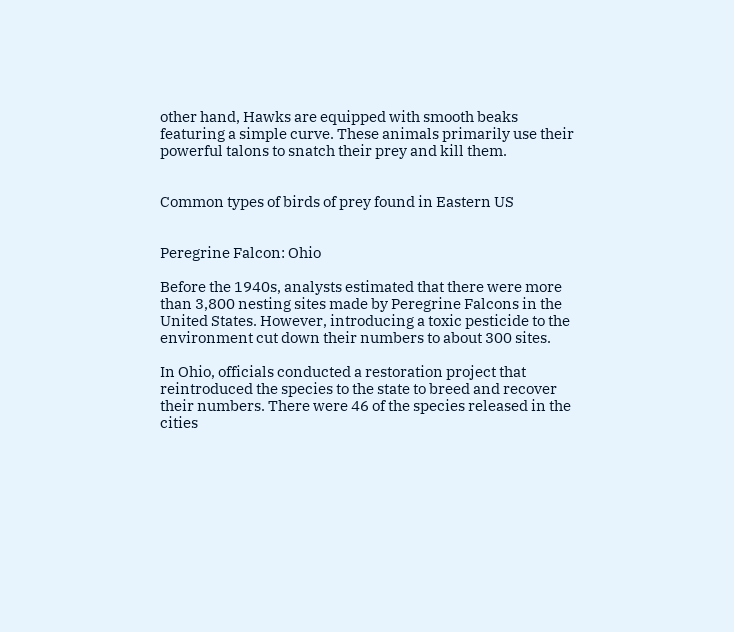other hand, Hawks are equipped with smooth beaks featuring a simple curve. These animals primarily use their powerful talons to snatch their prey and kill them.


Common types of birds of prey found in Eastern US


Peregrine Falcon: Ohio

Before the 1940s, analysts estimated that there were more than 3,800 nesting sites made by Peregrine Falcons in the United States. However, introducing a toxic pesticide to the environment cut down their numbers to about 300 sites.

In Ohio, officials conducted a restoration project that reintroduced the species to the state to breed and recover their numbers. There were 46 of the species released in the cities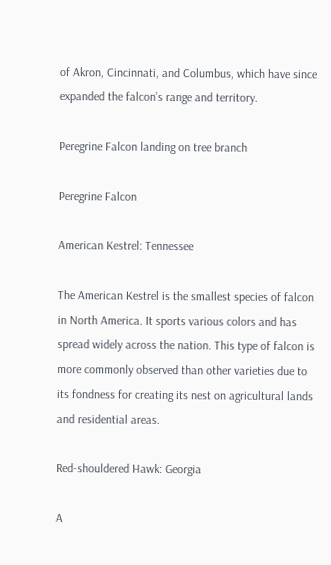of Akron, Cincinnati, and Columbus, which have since expanded the falcon’s range and territory.

Peregrine Falcon landing on tree branch

Peregrine Falcon

American Kestrel: Tennessee

The American Kestrel is the smallest species of falcon in North America. It sports various colors and has spread widely across the nation. This type of falcon is more commonly observed than other varieties due to its fondness for creating its nest on agricultural lands and residential areas.

Red-shouldered Hawk: Georgia

A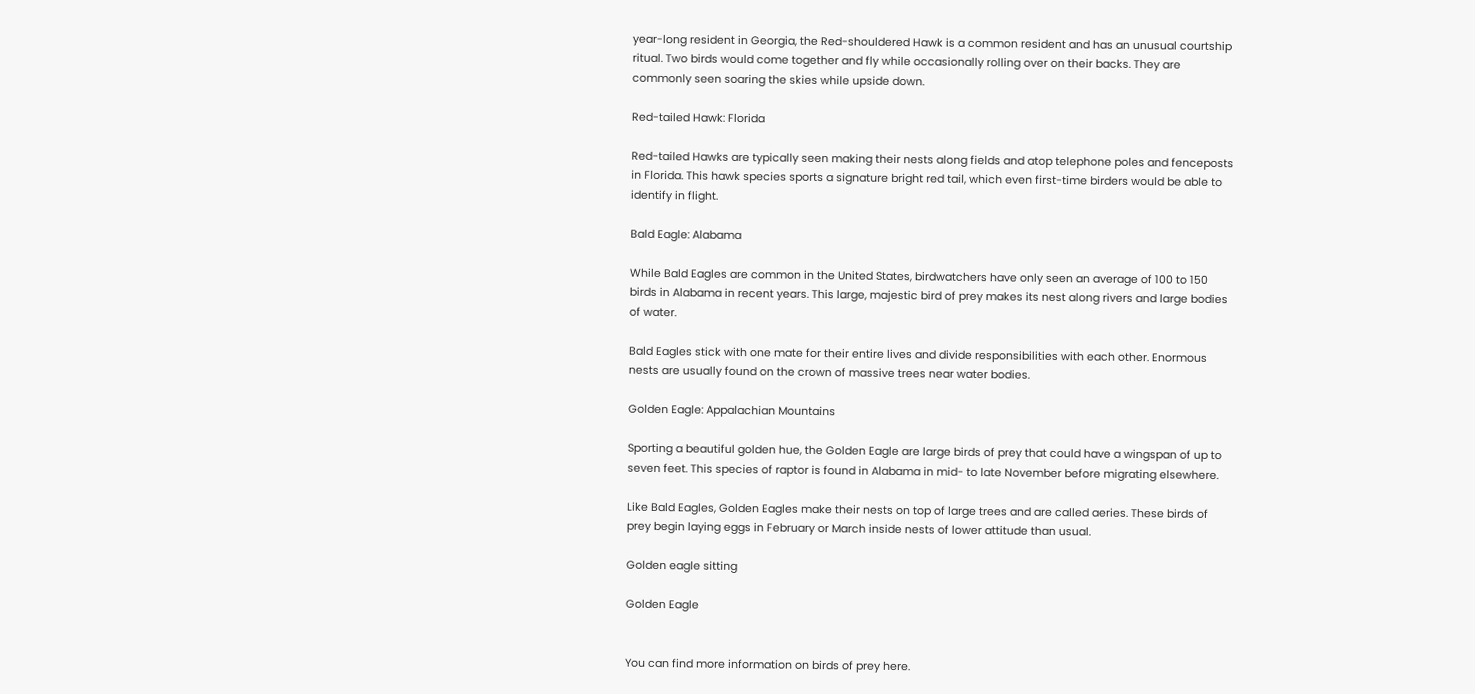year-long resident in Georgia, the Red-shouldered Hawk is a common resident and has an unusual courtship ritual. Two birds would come together and fly while occasionally rolling over on their backs. They are commonly seen soaring the skies while upside down.

Red-tailed Hawk: Florida

Red-tailed Hawks are typically seen making their nests along fields and atop telephone poles and fenceposts in Florida. This hawk species sports a signature bright red tail, which even first-time birders would be able to identify in flight.

Bald Eagle: Alabama

While Bald Eagles are common in the United States, birdwatchers have only seen an average of 100 to 150 birds in Alabama in recent years. This large, majestic bird of prey makes its nest along rivers and large bodies of water.

Bald Eagles stick with one mate for their entire lives and divide responsibilities with each other. Enormous nests are usually found on the crown of massive trees near water bodies.

Golden Eagle: Appalachian Mountains

Sporting a beautiful golden hue, the Golden Eagle are large birds of prey that could have a wingspan of up to seven feet. This species of raptor is found in Alabama in mid- to late November before migrating elsewhere.

Like Bald Eagles, Golden Eagles make their nests on top of large trees and are called aeries. These birds of prey begin laying eggs in February or March inside nests of lower attitude than usual.

Golden eagle sitting

Golden Eagle


You can find more information on birds of prey here.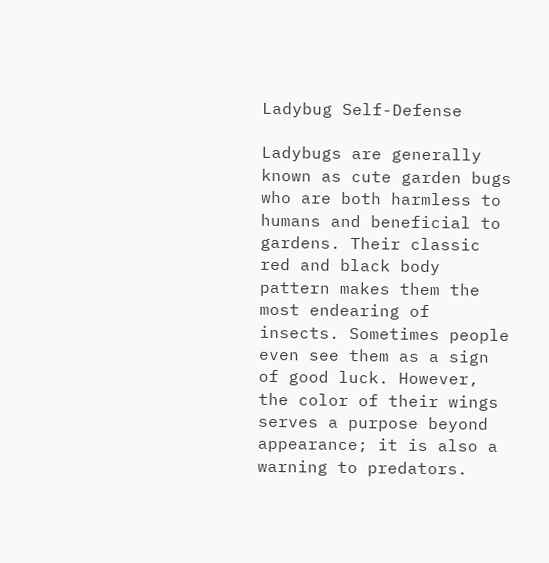Ladybug Self-Defense

Ladybugs are generally known as cute garden bugs who are both harmless to humans and beneficial to gardens. Their classic red and black body pattern makes them the most endearing of insects. Sometimes people even see them as a sign of good luck. However, the color of their wings serves a purpose beyond appearance; it is also a warning to predators.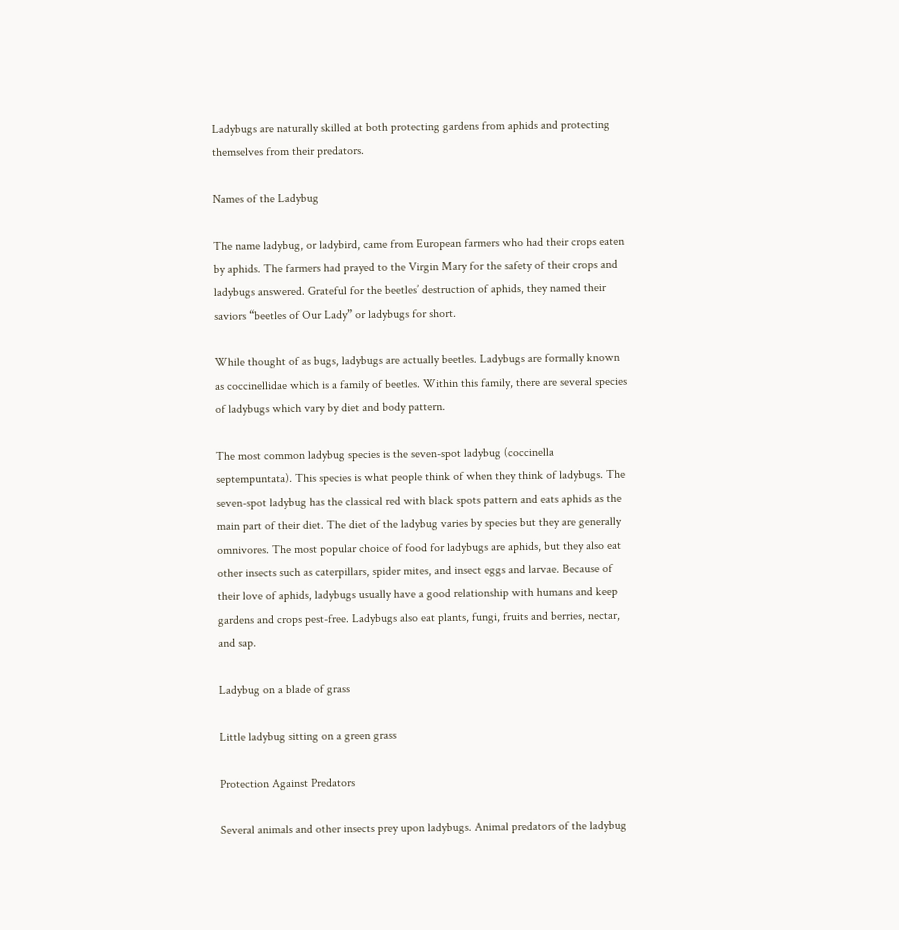Ladybugs are naturally skilled at both protecting gardens from aphids and protecting themselves from their predators.

Names of the Ladybug

The name ladybug, or ladybird, came from European farmers who had their crops eaten by aphids. The farmers had prayed to the Virgin Mary for the safety of their crops and ladybugs answered. Grateful for the beetles’ destruction of aphids, they named their saviors “beetles of Our Lady” or ladybugs for short.

While thought of as bugs, ladybugs are actually beetles. Ladybugs are formally known as coccinellidae which is a family of beetles. Within this family, there are several species of ladybugs which vary by diet and body pattern.

The most common ladybug species is the seven-spot ladybug (coccinella septempuntata). This species is what people think of when they think of ladybugs. The seven-spot ladybug has the classical red with black spots pattern and eats aphids as the main part of their diet. The diet of the ladybug varies by species but they are generally omnivores. The most popular choice of food for ladybugs are aphids, but they also eat other insects such as caterpillars, spider mites, and insect eggs and larvae. Because of their love of aphids, ladybugs usually have a good relationship with humans and keep gardens and crops pest-free. Ladybugs also eat plants, fungi, fruits and berries, nectar, and sap.

Ladybug on a blade of grass

Little ladybug sitting on a green grass

Protection Against Predators

Several animals and other insects prey upon ladybugs. Animal predators of the ladybug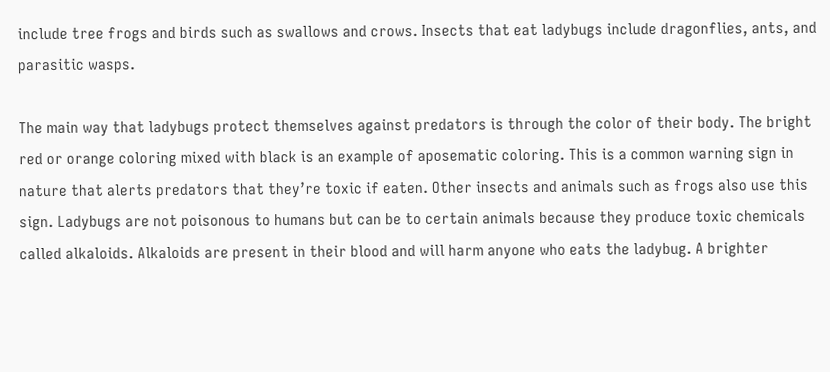include tree frogs and birds such as swallows and crows. Insects that eat ladybugs include dragonflies, ants, and parasitic wasps.

The main way that ladybugs protect themselves against predators is through the color of their body. The bright red or orange coloring mixed with black is an example of aposematic coloring. This is a common warning sign in nature that alerts predators that they’re toxic if eaten. Other insects and animals such as frogs also use this sign. Ladybugs are not poisonous to humans but can be to certain animals because they produce toxic chemicals called alkaloids. Alkaloids are present in their blood and will harm anyone who eats the ladybug. A brighter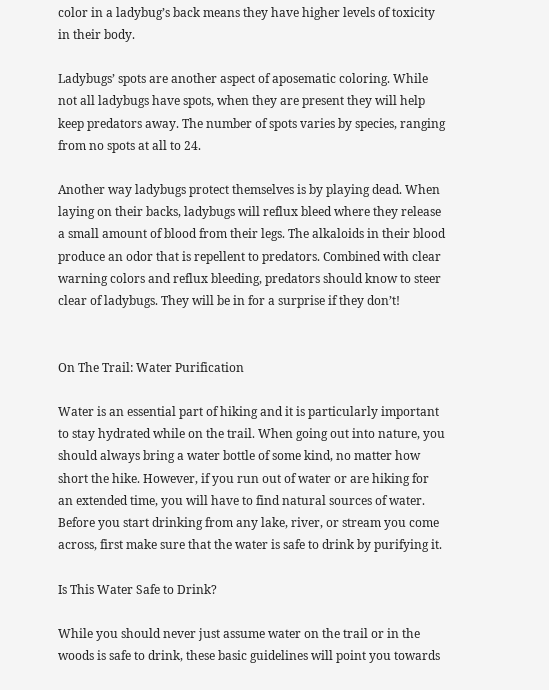color in a ladybug’s back means they have higher levels of toxicity in their body.

Ladybugs’ spots are another aspect of aposematic coloring. While not all ladybugs have spots, when they are present they will help keep predators away. The number of spots varies by species, ranging from no spots at all to 24.

Another way ladybugs protect themselves is by playing dead. When laying on their backs, ladybugs will reflux bleed where they release a small amount of blood from their legs. The alkaloids in their blood produce an odor that is repellent to predators. Combined with clear warning colors and reflux bleeding, predators should know to steer clear of ladybugs. They will be in for a surprise if they don’t!


On The Trail: Water Purification

Water is an essential part of hiking and it is particularly important to stay hydrated while on the trail. When going out into nature, you should always bring a water bottle of some kind, no matter how short the hike. However, if you run out of water or are hiking for an extended time, you will have to find natural sources of water. Before you start drinking from any lake, river, or stream you come across, first make sure that the water is safe to drink by purifying it.

Is This Water Safe to Drink?

While you should never just assume water on the trail or in the woods is safe to drink, these basic guidelines will point you towards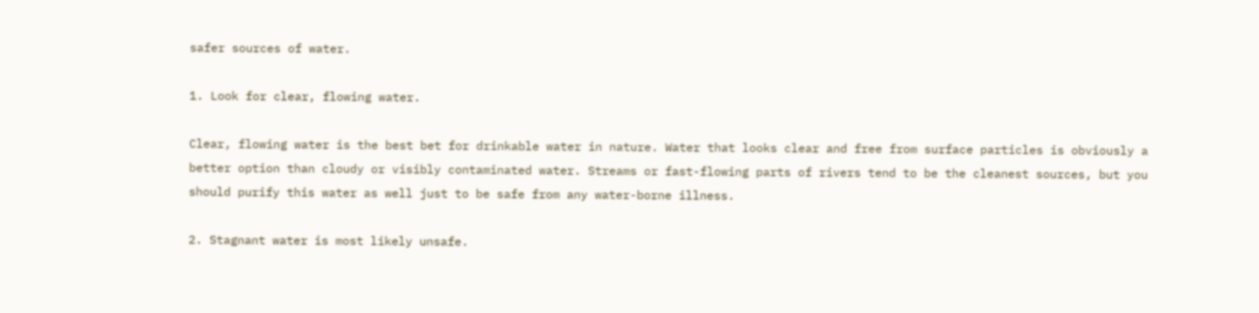safer sources of water.

1. Look for clear, flowing water.

Clear, flowing water is the best bet for drinkable water in nature. Water that looks clear and free from surface particles is obviously a better option than cloudy or visibly contaminated water. Streams or fast-flowing parts of rivers tend to be the cleanest sources, but you should purify this water as well just to be safe from any water-borne illness.

2. Stagnant water is most likely unsafe.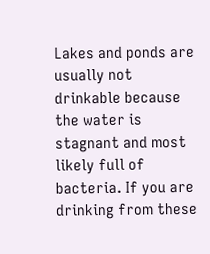Lakes and ponds are usually not drinkable because the water is stagnant and most likely full of bacteria. If you are drinking from these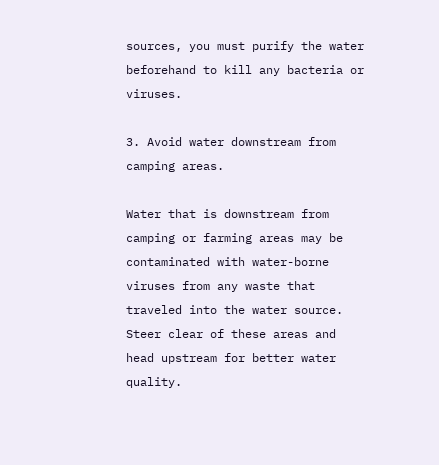sources, you must purify the water beforehand to kill any bacteria or viruses.

3. Avoid water downstream from camping areas.

Water that is downstream from camping or farming areas may be contaminated with water-borne viruses from any waste that traveled into the water source. Steer clear of these areas and head upstream for better water quality.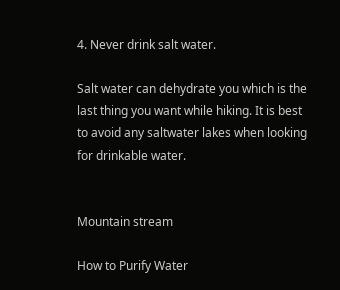4. Never drink salt water.

Salt water can dehydrate you which is the last thing you want while hiking. It is best to avoid any saltwater lakes when looking for drinkable water.


Mountain stream

How to Purify Water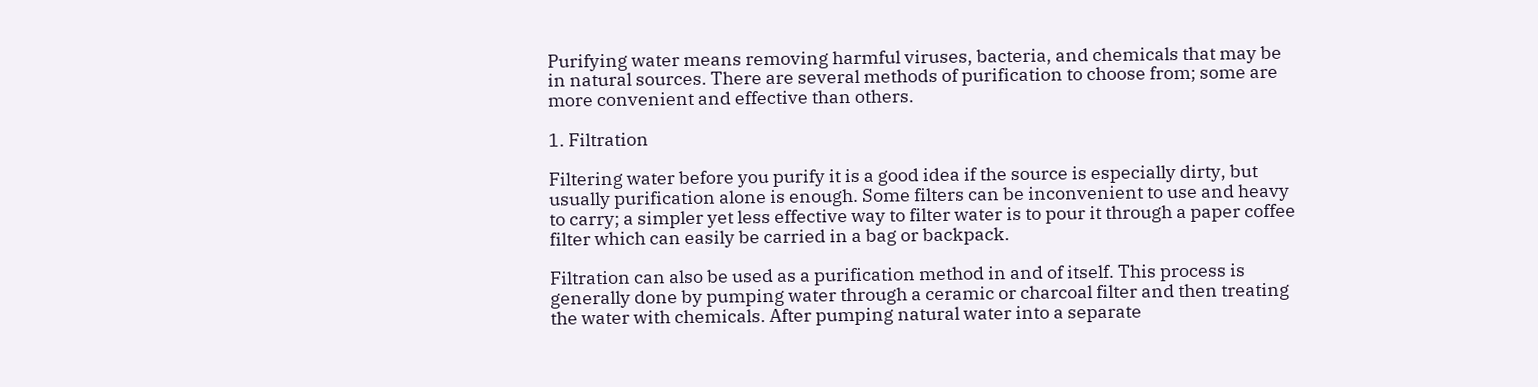Purifying water means removing harmful viruses, bacteria, and chemicals that may be in natural sources. There are several methods of purification to choose from; some are more convenient and effective than others.

1. Filtration

Filtering water before you purify it is a good idea if the source is especially dirty, but usually purification alone is enough. Some filters can be inconvenient to use and heavy to carry; a simpler yet less effective way to filter water is to pour it through a paper coffee filter which can easily be carried in a bag or backpack.

Filtration can also be used as a purification method in and of itself. This process is generally done by pumping water through a ceramic or charcoal filter and then treating the water with chemicals. After pumping natural water into a separate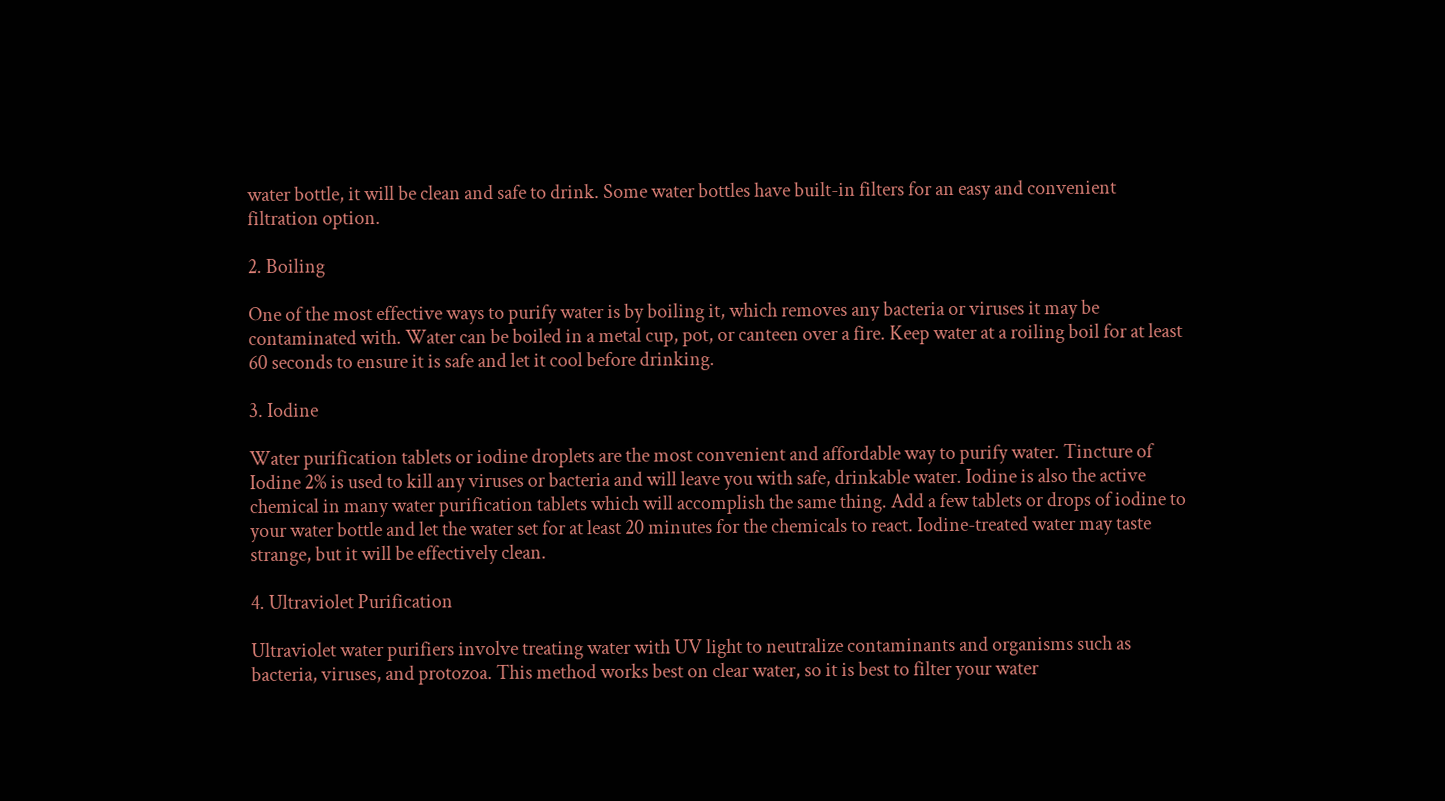water bottle, it will be clean and safe to drink. Some water bottles have built-in filters for an easy and convenient filtration option.

2. Boiling

One of the most effective ways to purify water is by boiling it, which removes any bacteria or viruses it may be contaminated with. Water can be boiled in a metal cup, pot, or canteen over a fire. Keep water at a roiling boil for at least 60 seconds to ensure it is safe and let it cool before drinking.

3. Iodine

Water purification tablets or iodine droplets are the most convenient and affordable way to purify water. Tincture of Iodine 2% is used to kill any viruses or bacteria and will leave you with safe, drinkable water. Iodine is also the active chemical in many water purification tablets which will accomplish the same thing. Add a few tablets or drops of iodine to your water bottle and let the water set for at least 20 minutes for the chemicals to react. Iodine-treated water may taste strange, but it will be effectively clean.

4. Ultraviolet Purification

Ultraviolet water purifiers involve treating water with UV light to neutralize contaminants and organisms such as bacteria, viruses, and protozoa. This method works best on clear water, so it is best to filter your water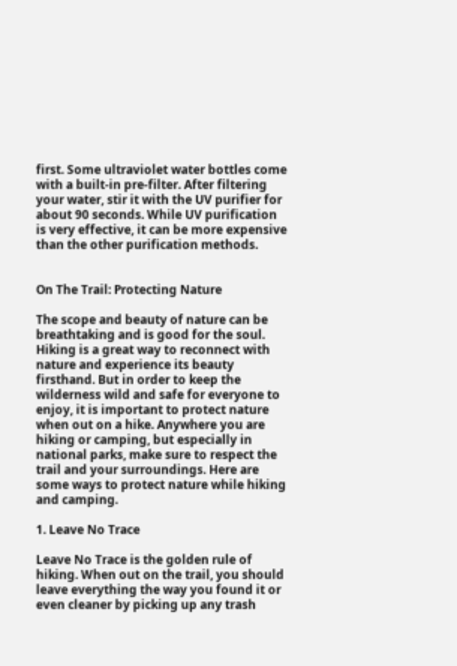first. Some ultraviolet water bottles come with a built-in pre-filter. After filtering your water, stir it with the UV purifier for about 90 seconds. While UV purification is very effective, it can be more expensive than the other purification methods.


On The Trail: Protecting Nature

The scope and beauty of nature can be breathtaking and is good for the soul. Hiking is a great way to reconnect with nature and experience its beauty firsthand. But in order to keep the wilderness wild and safe for everyone to enjoy, it is important to protect nature when out on a hike. Anywhere you are hiking or camping, but especially in national parks, make sure to respect the trail and your surroundings. Here are some ways to protect nature while hiking and camping.

1. Leave No Trace

Leave No Trace is the golden rule of hiking. When out on the trail, you should leave everything the way you found it or even cleaner by picking up any trash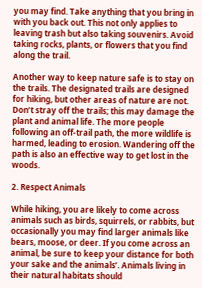you may find. Take anything that you bring in with you back out. This not only applies to leaving trash but also taking souvenirs. Avoid taking rocks, plants, or flowers that you find along the trail.

Another way to keep nature safe is to stay on the trails. The designated trails are designed for hiking, but other areas of nature are not. Don’t stray off the trails; this may damage the plant and animal life. The more people following an off-trail path, the more wildlife is harmed, leading to erosion. Wandering off the path is also an effective way to get lost in the woods.

2. Respect Animals

While hiking, you are likely to come across animals such as birds, squirrels, or rabbits, but occasionally you may find larger animals like bears, moose, or deer. If you come across an animal, be sure to keep your distance for both your sake and the animals’. Animals living in their natural habitats should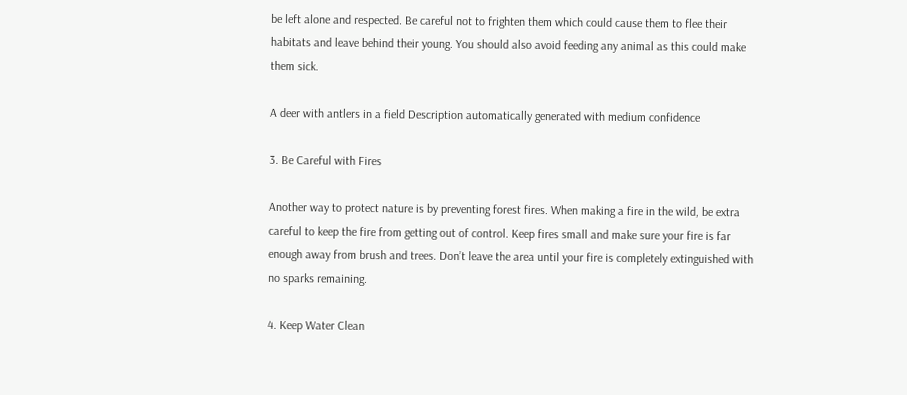be left alone and respected. Be careful not to frighten them which could cause them to flee their habitats and leave behind their young. You should also avoid feeding any animal as this could make them sick.

A deer with antlers in a field Description automatically generated with medium confidence

3. Be Careful with Fires

Another way to protect nature is by preventing forest fires. When making a fire in the wild, be extra careful to keep the fire from getting out of control. Keep fires small and make sure your fire is far enough away from brush and trees. Don’t leave the area until your fire is completely extinguished with no sparks remaining.

4. Keep Water Clean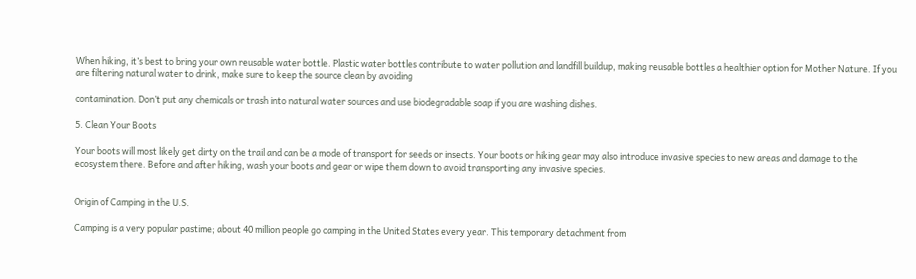When hiking, it’s best to bring your own reusable water bottle. Plastic water bottles contribute to water pollution and landfill buildup, making reusable bottles a healthier option for Mother Nature. If you are filtering natural water to drink, make sure to keep the source clean by avoiding

contamination. Don’t put any chemicals or trash into natural water sources and use biodegradable soap if you are washing dishes.

5. Clean Your Boots

Your boots will most likely get dirty on the trail and can be a mode of transport for seeds or insects. Your boots or hiking gear may also introduce invasive species to new areas and damage to the ecosystem there. Before and after hiking, wash your boots and gear or wipe them down to avoid transporting any invasive species.


Origin of Camping in the U.S.

Camping is a very popular pastime; about 40 million people go camping in the United States every year. This temporary detachment from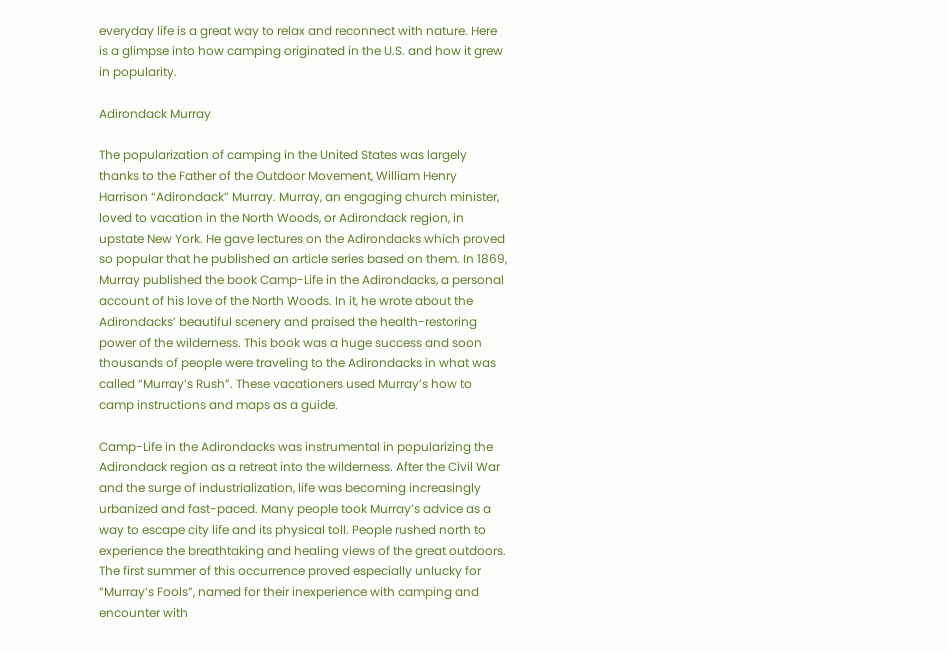everyday life is a great way to relax and reconnect with nature. Here is a glimpse into how camping originated in the U.S. and how it grew in popularity.

Adirondack Murray

The popularization of camping in the United States was largely thanks to the Father of the Outdoor Movement, William Henry Harrison “Adirondack” Murray. Murray, an engaging church minister, loved to vacation in the North Woods, or Adirondack region, in upstate New York. He gave lectures on the Adirondacks which proved so popular that he published an article series based on them. In 1869, Murray published the book Camp-Life in the Adirondacks, a personal account of his love of the North Woods. In it, he wrote about the Adirondacks’ beautiful scenery and praised the health-restoring power of the wilderness. This book was a huge success and soon thousands of people were traveling to the Adirondacks in what was called “Murray’s Rush”. These vacationers used Murray’s how to camp instructions and maps as a guide.

Camp-Life in the Adirondacks was instrumental in popularizing the Adirondack region as a retreat into the wilderness. After the Civil War and the surge of industrialization, life was becoming increasingly urbanized and fast-paced. Many people took Murray’s advice as a way to escape city life and its physical toll. People rushed north to experience the breathtaking and healing views of the great outdoors. The first summer of this occurrence proved especially unlucky for “Murray’s Fools”, named for their inexperience with camping and encounter with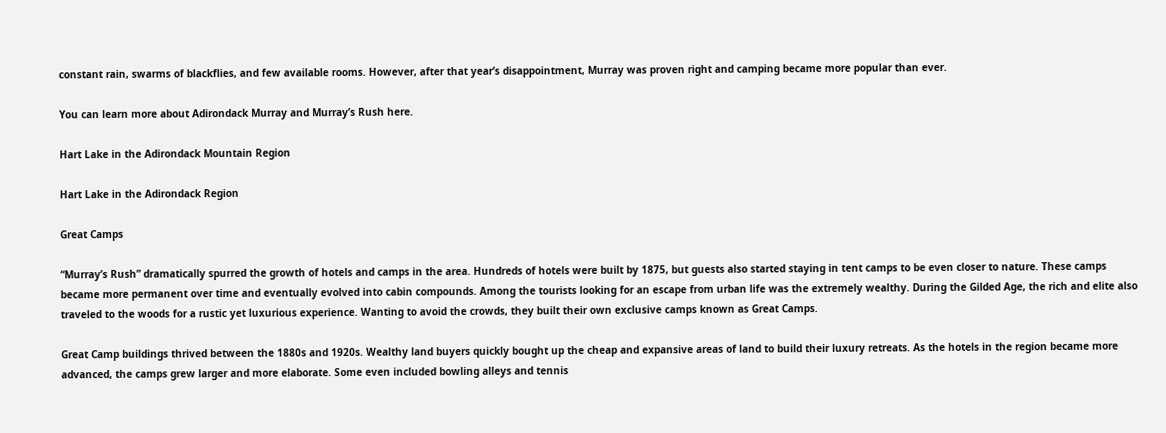constant rain, swarms of blackflies, and few available rooms. However, after that year’s disappointment, Murray was proven right and camping became more popular than ever.

You can learn more about Adirondack Murray and Murray’s Rush here.

Hart Lake in the Adirondack Mountain Region

Hart Lake in the Adirondack Region

Great Camps

“Murray’s Rush” dramatically spurred the growth of hotels and camps in the area. Hundreds of hotels were built by 1875, but guests also started staying in tent camps to be even closer to nature. These camps became more permanent over time and eventually evolved into cabin compounds. Among the tourists looking for an escape from urban life was the extremely wealthy. During the Gilded Age, the rich and elite also traveled to the woods for a rustic yet luxurious experience. Wanting to avoid the crowds, they built their own exclusive camps known as Great Camps.

Great Camp buildings thrived between the 1880s and 1920s. Wealthy land buyers quickly bought up the cheap and expansive areas of land to build their luxury retreats. As the hotels in the region became more advanced, the camps grew larger and more elaborate. Some even included bowling alleys and tennis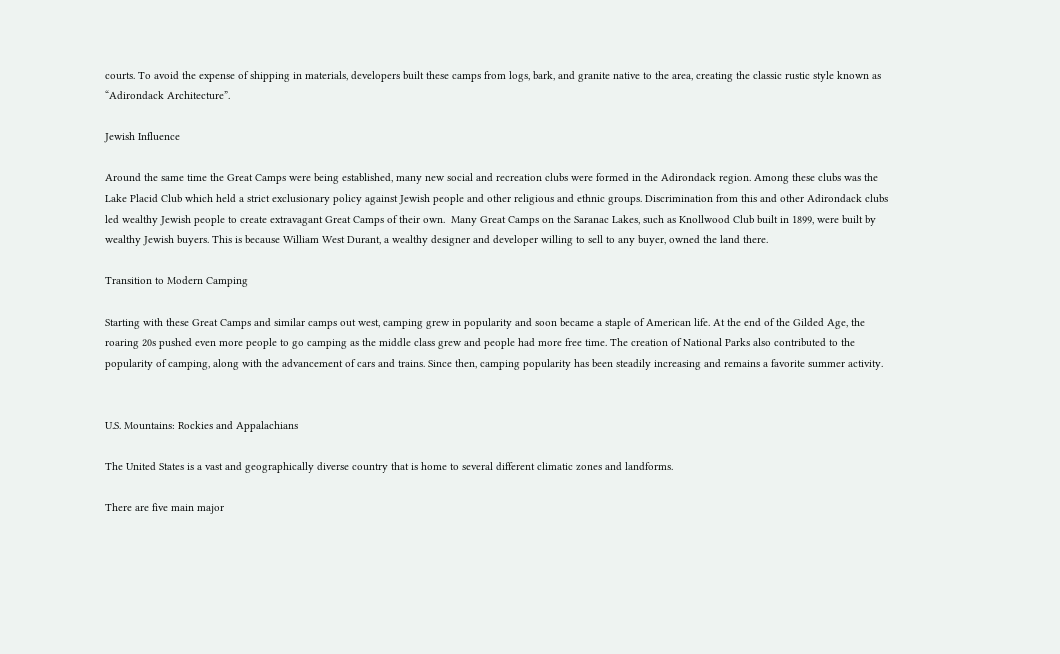courts. To avoid the expense of shipping in materials, developers built these camps from logs, bark, and granite native to the area, creating the classic rustic style known as “Adirondack Architecture”.

Jewish Influence

Around the same time the Great Camps were being established, many new social and recreation clubs were formed in the Adirondack region. Among these clubs was the Lake Placid Club which held a strict exclusionary policy against Jewish people and other religious and ethnic groups. Discrimination from this and other Adirondack clubs led wealthy Jewish people to create extravagant Great Camps of their own.  Many Great Camps on the Saranac Lakes, such as Knollwood Club built in 1899, were built by wealthy Jewish buyers. This is because William West Durant, a wealthy designer and developer willing to sell to any buyer, owned the land there.

Transition to Modern Camping

Starting with these Great Camps and similar camps out west, camping grew in popularity and soon became a staple of American life. At the end of the Gilded Age, the roaring 20s pushed even more people to go camping as the middle class grew and people had more free time. The creation of National Parks also contributed to the popularity of camping, along with the advancement of cars and trains. Since then, camping popularity has been steadily increasing and remains a favorite summer activity.


U.S. Mountains: Rockies and Appalachians

The United States is a vast and geographically diverse country that is home to several different climatic zones and landforms.

There are five main major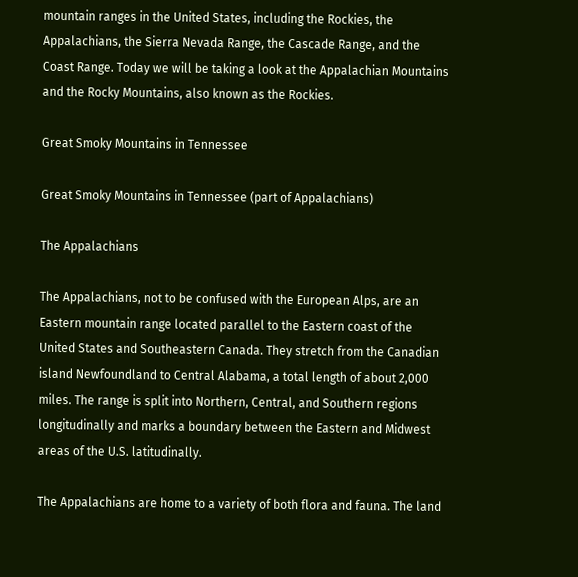mountain ranges in the United States, including the Rockies, the Appalachians, the Sierra Nevada Range, the Cascade Range, and the Coast Range. Today we will be taking a look at the Appalachian Mountains and the Rocky Mountains, also known as the Rockies.

Great Smoky Mountains in Tennessee

Great Smoky Mountains in Tennessee (part of Appalachians)

The Appalachians

The Appalachians, not to be confused with the European Alps, are an Eastern mountain range located parallel to the Eastern coast of the United States and Southeastern Canada. They stretch from the Canadian island Newfoundland to Central Alabama, a total length of about 2,000 miles. The range is split into Northern, Central, and Southern regions longitudinally and marks a boundary between the Eastern and Midwest areas of the U.S. latitudinally.

The Appalachians are home to a variety of both flora and fauna. The land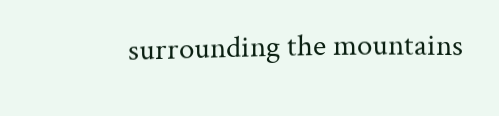surrounding the mountains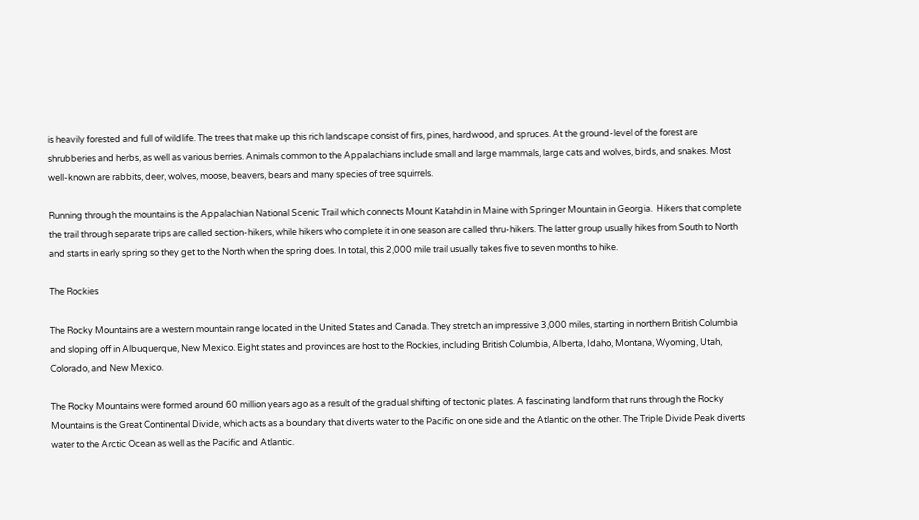is heavily forested and full of wildlife. The trees that make up this rich landscape consist of firs, pines, hardwood, and spruces. At the ground-level of the forest are shrubberies and herbs, as well as various berries. Animals common to the Appalachians include small and large mammals, large cats and wolves, birds, and snakes. Most well-known are rabbits, deer, wolves, moose, beavers, bears and many species of tree squirrels.

Running through the mountains is the Appalachian National Scenic Trail which connects Mount Katahdin in Maine with Springer Mountain in Georgia.  Hikers that complete the trail through separate trips are called section-hikers, while hikers who complete it in one season are called thru-hikers. The latter group usually hikes from South to North and starts in early spring so they get to the North when the spring does. In total, this 2,000 mile trail usually takes five to seven months to hike.

The Rockies

The Rocky Mountains are a western mountain range located in the United States and Canada. They stretch an impressive 3,000 miles, starting in northern British Columbia and sloping off in Albuquerque, New Mexico. Eight states and provinces are host to the Rockies, including British Columbia, Alberta, Idaho, Montana, Wyoming, Utah, Colorado, and New Mexico.

The Rocky Mountains were formed around 60 million years ago as a result of the gradual shifting of tectonic plates. A fascinating landform that runs through the Rocky Mountains is the Great Continental Divide, which acts as a boundary that diverts water to the Pacific on one side and the Atlantic on the other. The Triple Divide Peak diverts water to the Arctic Ocean as well as the Pacific and Atlantic.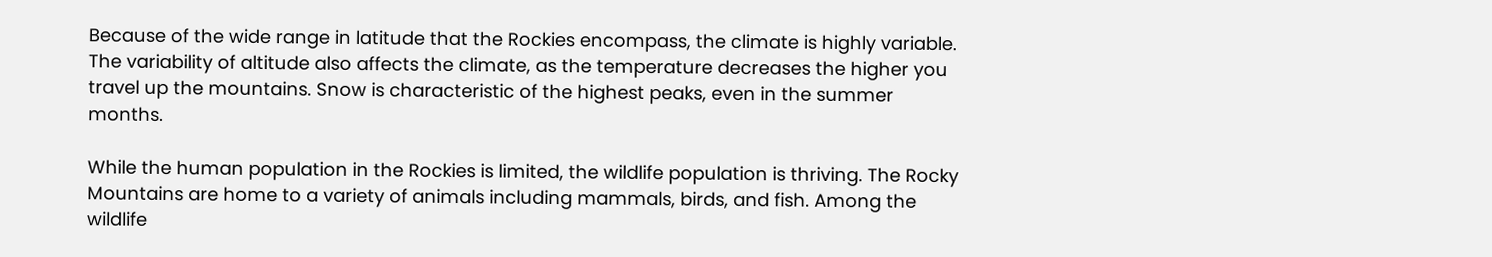Because of the wide range in latitude that the Rockies encompass, the climate is highly variable. The variability of altitude also affects the climate, as the temperature decreases the higher you travel up the mountains. Snow is characteristic of the highest peaks, even in the summer months.

While the human population in the Rockies is limited, the wildlife population is thriving. The Rocky Mountains are home to a variety of animals including mammals, birds, and fish. Among the wildlife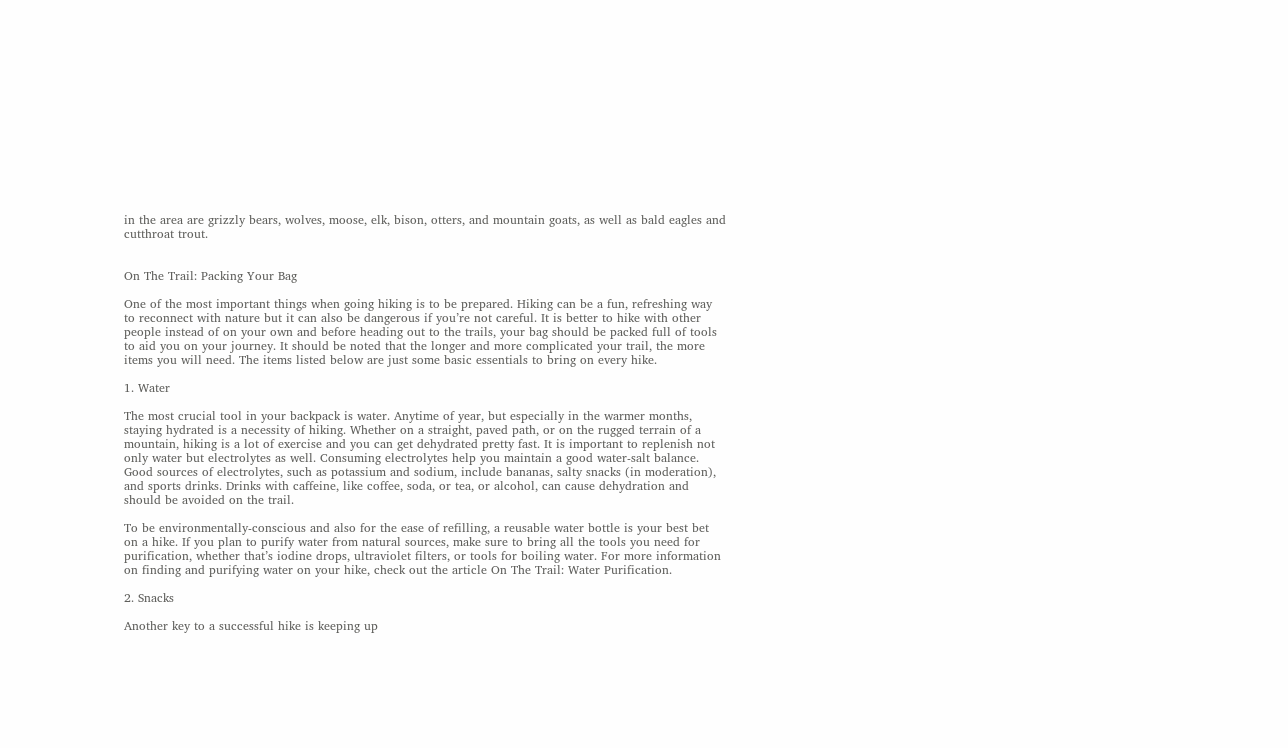in the area are grizzly bears, wolves, moose, elk, bison, otters, and mountain goats, as well as bald eagles and cutthroat trout.


On The Trail: Packing Your Bag

One of the most important things when going hiking is to be prepared. Hiking can be a fun, refreshing way to reconnect with nature but it can also be dangerous if you’re not careful. It is better to hike with other people instead of on your own and before heading out to the trails, your bag should be packed full of tools to aid you on your journey. It should be noted that the longer and more complicated your trail, the more items you will need. The items listed below are just some basic essentials to bring on every hike.

1. Water

The most crucial tool in your backpack is water. Anytime of year, but especially in the warmer months, staying hydrated is a necessity of hiking. Whether on a straight, paved path, or on the rugged terrain of a mountain, hiking is a lot of exercise and you can get dehydrated pretty fast. It is important to replenish not only water but electrolytes as well. Consuming electrolytes help you maintain a good water-salt balance. Good sources of electrolytes, such as potassium and sodium, include bananas, salty snacks (in moderation), and sports drinks. Drinks with caffeine, like coffee, soda, or tea, or alcohol, can cause dehydration and should be avoided on the trail.

To be environmentally-conscious and also for the ease of refilling, a reusable water bottle is your best bet on a hike. If you plan to purify water from natural sources, make sure to bring all the tools you need for purification, whether that’s iodine drops, ultraviolet filters, or tools for boiling water. For more information on finding and purifying water on your hike, check out the article On The Trail: Water Purification.

2. Snacks

Another key to a successful hike is keeping up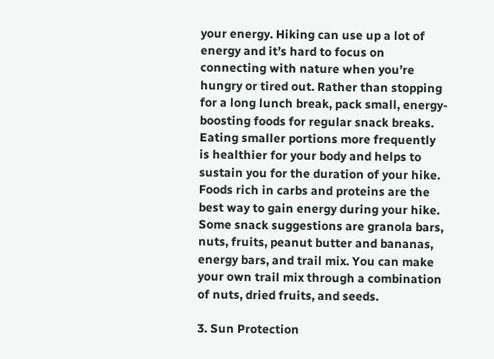your energy. Hiking can use up a lot of energy and it’s hard to focus on connecting with nature when you’re hungry or tired out. Rather than stopping for a long lunch break, pack small, energy-boosting foods for regular snack breaks. Eating smaller portions more frequently is healthier for your body and helps to sustain you for the duration of your hike. Foods rich in carbs and proteins are the best way to gain energy during your hike. Some snack suggestions are granola bars, nuts, fruits, peanut butter and bananas, energy bars, and trail mix. You can make your own trail mix through a combination of nuts, dried fruits, and seeds.

3. Sun Protection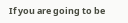If you are going to be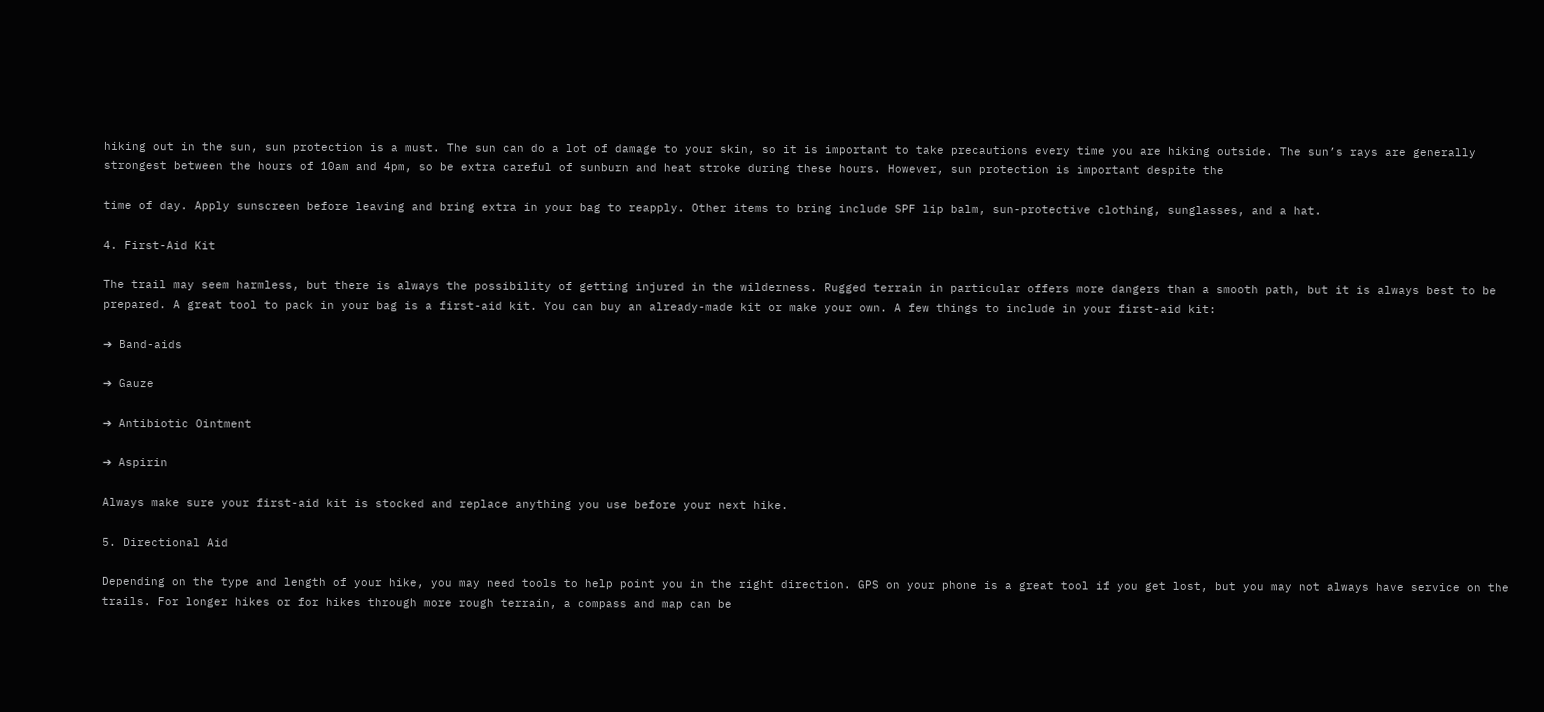hiking out in the sun, sun protection is a must. The sun can do a lot of damage to your skin, so it is important to take precautions every time you are hiking outside. The sun’s rays are generally strongest between the hours of 10am and 4pm, so be extra careful of sunburn and heat stroke during these hours. However, sun protection is important despite the

time of day. Apply sunscreen before leaving and bring extra in your bag to reapply. Other items to bring include SPF lip balm, sun-protective clothing, sunglasses, and a hat.

4. First-Aid Kit

The trail may seem harmless, but there is always the possibility of getting injured in the wilderness. Rugged terrain in particular offers more dangers than a smooth path, but it is always best to be prepared. A great tool to pack in your bag is a first-aid kit. You can buy an already-made kit or make your own. A few things to include in your first-aid kit:

➔ Band-aids

➔ Gauze

➔ Antibiotic Ointment

➔ Aspirin

Always make sure your first-aid kit is stocked and replace anything you use before your next hike.

5. Directional Aid

Depending on the type and length of your hike, you may need tools to help point you in the right direction. GPS on your phone is a great tool if you get lost, but you may not always have service on the trails. For longer hikes or for hikes through more rough terrain, a compass and map can be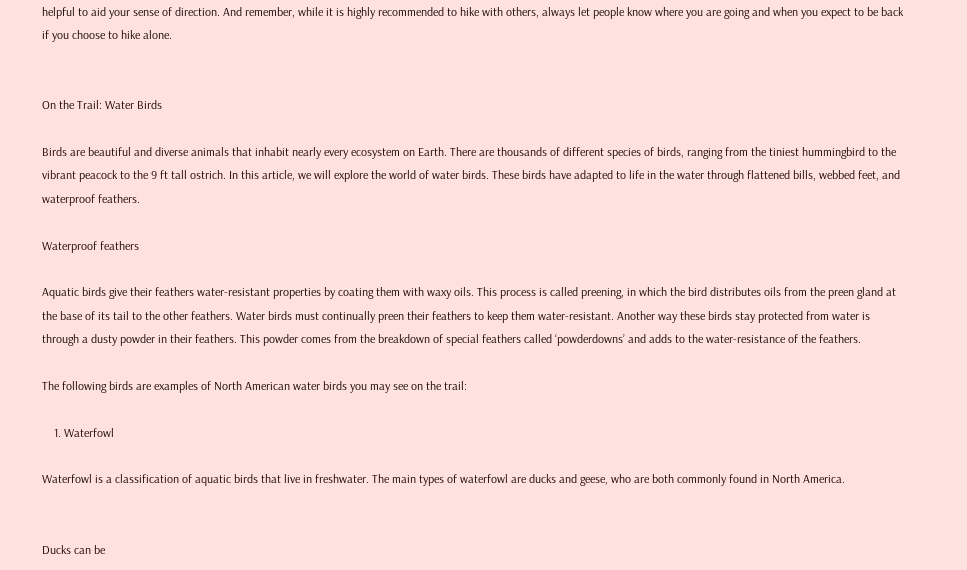helpful to aid your sense of direction. And remember, while it is highly recommended to hike with others, always let people know where you are going and when you expect to be back if you choose to hike alone.


On the Trail: Water Birds

Birds are beautiful and diverse animals that inhabit nearly every ecosystem on Earth. There are thousands of different species of birds, ranging from the tiniest hummingbird to the vibrant peacock to the 9 ft tall ostrich. In this article, we will explore the world of water birds. These birds have adapted to life in the water through flattened bills, webbed feet, and waterproof feathers.

Waterproof feathers

Aquatic birds give their feathers water-resistant properties by coating them with waxy oils. This process is called preening, in which the bird distributes oils from the preen gland at the base of its tail to the other feathers. Water birds must continually preen their feathers to keep them water-resistant. Another way these birds stay protected from water is through a dusty powder in their feathers. This powder comes from the breakdown of special feathers called ‘powderdowns’ and adds to the water-resistance of the feathers.

The following birds are examples of North American water birds you may see on the trail:

    1. Waterfowl

Waterfowl is a classification of aquatic birds that live in freshwater. The main types of waterfowl are ducks and geese, who are both commonly found in North America.


Ducks can be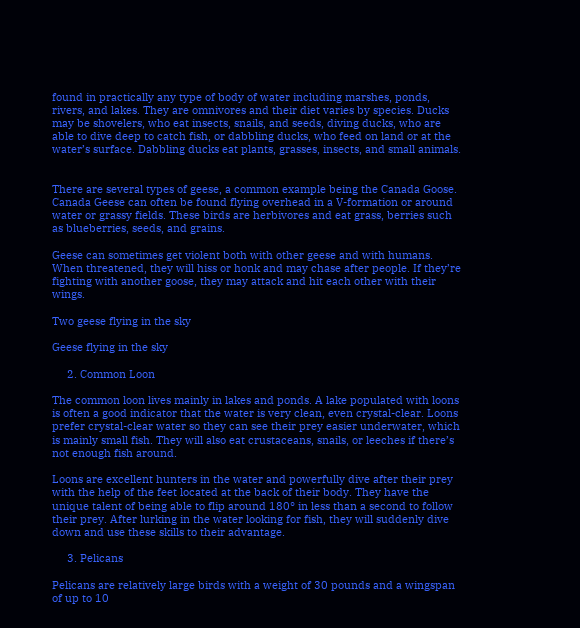found in practically any type of body of water including marshes, ponds, rivers, and lakes. They are omnivores and their diet varies by species. Ducks may be shovelers, who eat insects, snails, and seeds, diving ducks, who are able to dive deep to catch fish, or dabbling ducks, who feed on land or at the water’s surface. Dabbling ducks eat plants, grasses, insects, and small animals.


There are several types of geese, a common example being the Canada Goose. Canada Geese can often be found flying overhead in a V-formation or around water or grassy fields. These birds are herbivores and eat grass, berries such as blueberries, seeds, and grains.

Geese can sometimes get violent both with other geese and with humans. When threatened, they will hiss or honk and may chase after people. If they’re fighting with another goose, they may attack and hit each other with their wings.

Two geese flying in the sky

Geese flying in the sky

     2. Common Loon

The common loon lives mainly in lakes and ponds. A lake populated with loons is often a good indicator that the water is very clean, even crystal-clear. Loons prefer crystal-clear water so they can see their prey easier underwater, which is mainly small fish. They will also eat crustaceans, snails, or leeches if there’s not enough fish around.

Loons are excellent hunters in the water and powerfully dive after their prey with the help of the feet located at the back of their body. They have the unique talent of being able to flip around 180° in less than a second to follow their prey. After lurking in the water looking for fish, they will suddenly dive down and use these skills to their advantage.

     3. Pelicans

Pelicans are relatively large birds with a weight of 30 pounds and a wingspan of up to 10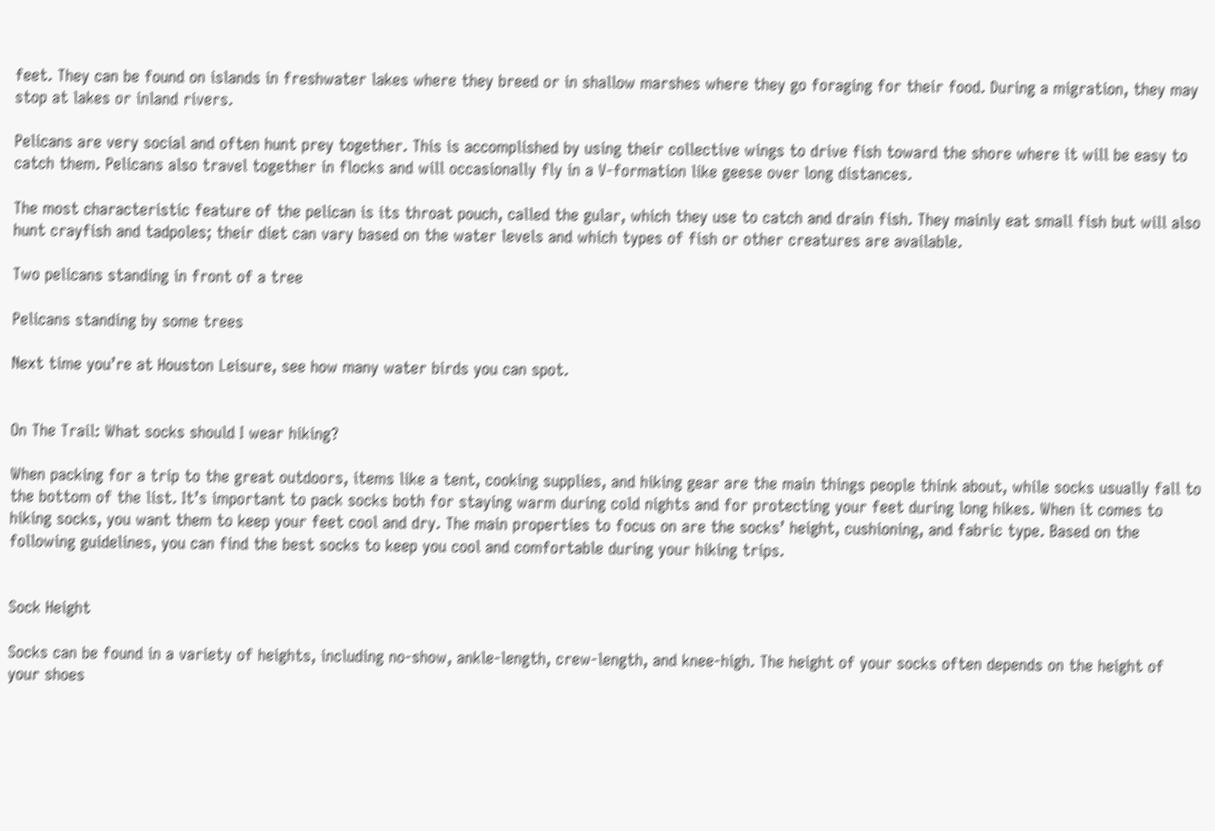feet. They can be found on islands in freshwater lakes where they breed or in shallow marshes where they go foraging for their food. During a migration, they may stop at lakes or inland rivers.

Pelicans are very social and often hunt prey together. This is accomplished by using their collective wings to drive fish toward the shore where it will be easy to catch them. Pelicans also travel together in flocks and will occasionally fly in a V-formation like geese over long distances.

The most characteristic feature of the pelican is its throat pouch, called the gular, which they use to catch and drain fish. They mainly eat small fish but will also hunt crayfish and tadpoles; their diet can vary based on the water levels and which types of fish or other creatures are available.

Two pelicans standing in front of a tree

Pelicans standing by some trees

Next time you’re at Houston Leisure, see how many water birds you can spot.


On The Trail: What socks should I wear hiking?

When packing for a trip to the great outdoors, items like a tent, cooking supplies, and hiking gear are the main things people think about, while socks usually fall to the bottom of the list. It’s important to pack socks both for staying warm during cold nights and for protecting your feet during long hikes. When it comes to hiking socks, you want them to keep your feet cool and dry. The main properties to focus on are the socks’ height, cushioning, and fabric type. Based on the following guidelines, you can find the best socks to keep you cool and comfortable during your hiking trips.


Sock Height

Socks can be found in a variety of heights, including no-show, ankle-length, crew-length, and knee-high. The height of your socks often depends on the height of your shoes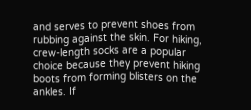and serves to prevent shoes from rubbing against the skin. For hiking, crew-length socks are a popular choice because they prevent hiking boots from forming blisters on the ankles. If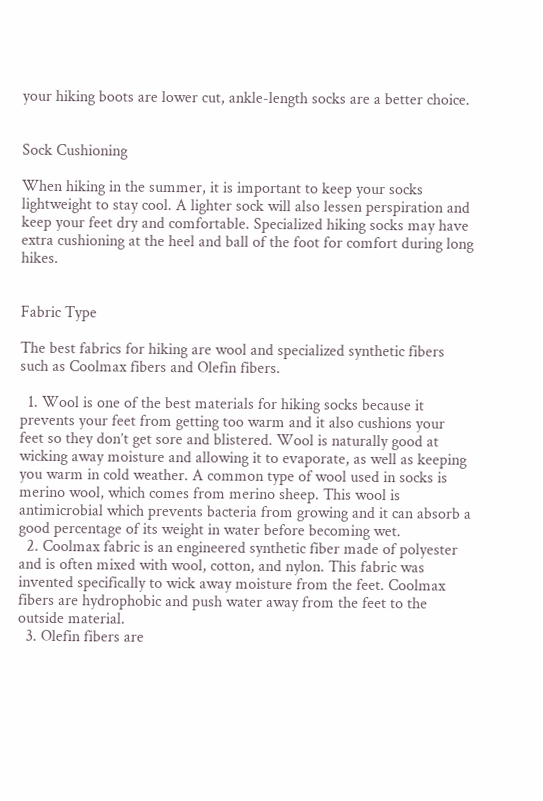your hiking boots are lower cut, ankle-length socks are a better choice.


Sock Cushioning

When hiking in the summer, it is important to keep your socks lightweight to stay cool. A lighter sock will also lessen perspiration and keep your feet dry and comfortable. Specialized hiking socks may have extra cushioning at the heel and ball of the foot for comfort during long hikes.


Fabric Type

The best fabrics for hiking are wool and specialized synthetic fibers such as Coolmax fibers and Olefin fibers.

  1. Wool is one of the best materials for hiking socks because it prevents your feet from getting too warm and it also cushions your feet so they don’t get sore and blistered. Wool is naturally good at wicking away moisture and allowing it to evaporate, as well as keeping you warm in cold weather. A common type of wool used in socks is merino wool, which comes from merino sheep. This wool is antimicrobial which prevents bacteria from growing and it can absorb a good percentage of its weight in water before becoming wet.
  2. Coolmax fabric is an engineered synthetic fiber made of polyester and is often mixed with wool, cotton, and nylon. This fabric was invented specifically to wick away moisture from the feet. Coolmax fibers are hydrophobic and push water away from the feet to the outside material.
  3. Olefin fibers are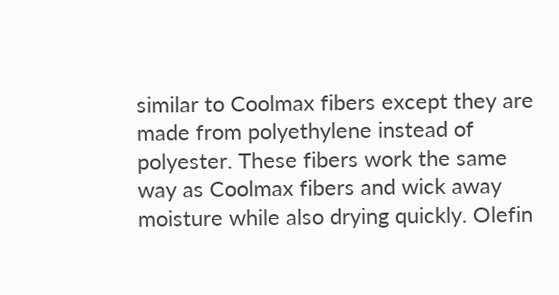similar to Coolmax fibers except they are made from polyethylene instead of polyester. These fibers work the same way as Coolmax fibers and wick away moisture while also drying quickly. Olefin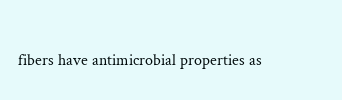fibers have antimicrobial properties as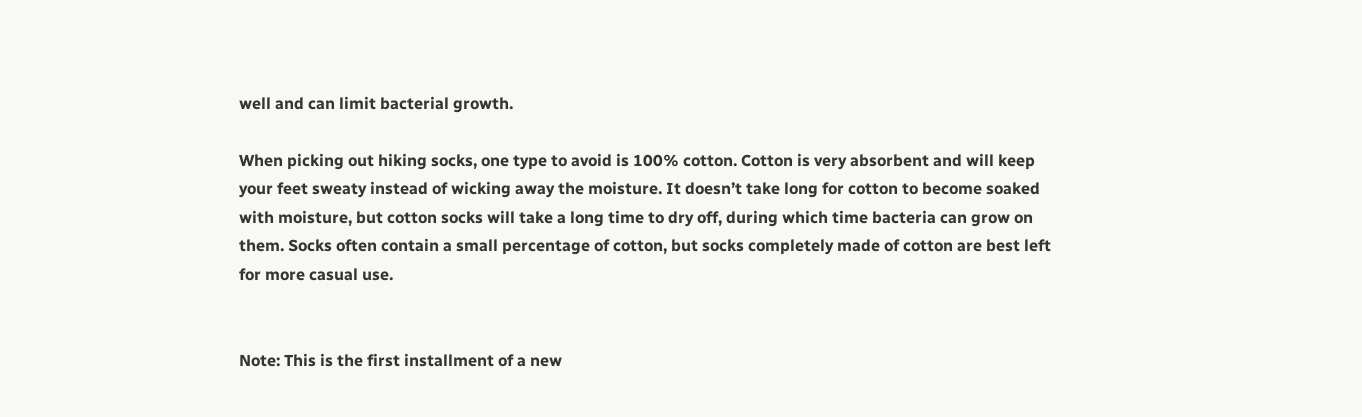well and can limit bacterial growth.

When picking out hiking socks, one type to avoid is 100% cotton. Cotton is very absorbent and will keep your feet sweaty instead of wicking away the moisture. It doesn’t take long for cotton to become soaked with moisture, but cotton socks will take a long time to dry off, during which time bacteria can grow on them. Socks often contain a small percentage of cotton, but socks completely made of cotton are best left for more casual use.


Note: This is the first installment of a new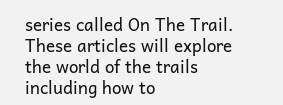series called On The Trail. These articles will explore the world of the trails including how to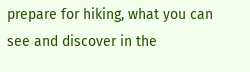prepare for hiking, what you can see and discover in the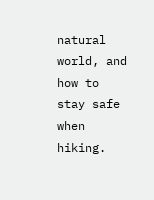natural world, and how to stay safe when hiking.